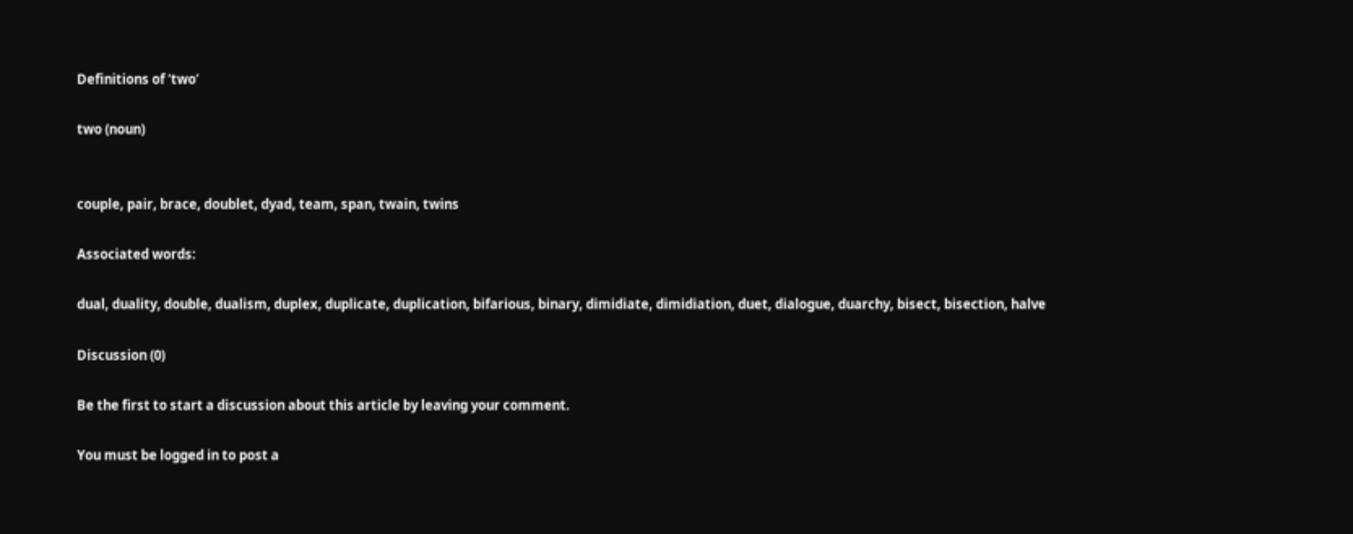Definitions of ‘two’

two (noun)


couple, pair, brace, doublet, dyad, team, span, twain, twins

Associated words:

dual, duality, double, dualism, duplex, duplicate, duplication, bifarious, binary, dimidiate, dimidiation, duet, dialogue, duarchy, bisect, bisection, halve

Discussion (0)

Be the first to start a discussion about this article by leaving your comment.

You must be logged in to post a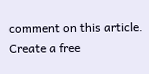comment on this article. Create a free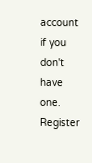account if you don't have one. Register